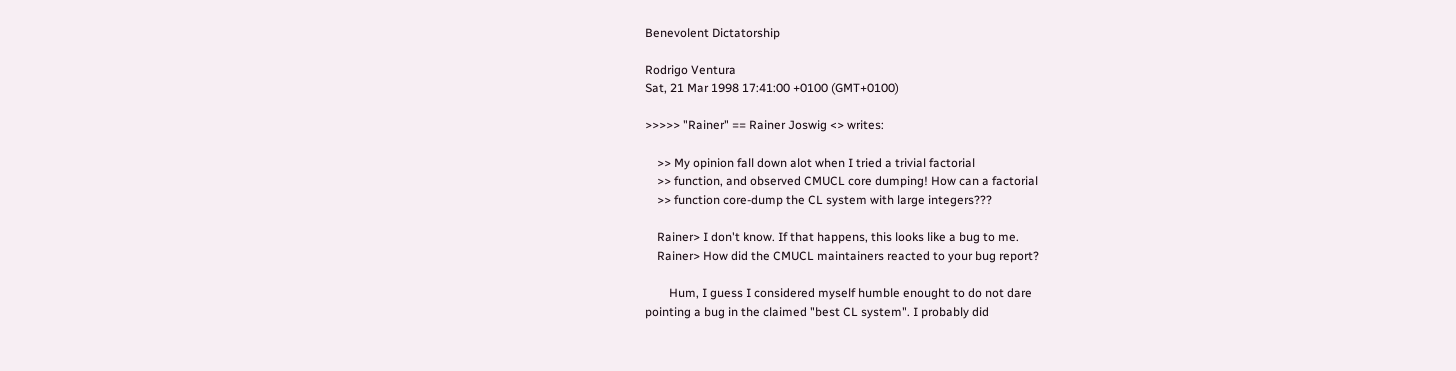Benevolent Dictatorship

Rodrigo Ventura
Sat, 21 Mar 1998 17:41:00 +0100 (GMT+0100)

>>>>> "Rainer" == Rainer Joswig <> writes:

    >> My opinion fall down alot when I tried a trivial factorial
    >> function, and observed CMUCL core dumping! How can a factorial
    >> function core-dump the CL system with large integers???

    Rainer> I don't know. If that happens, this looks like a bug to me.
    Rainer> How did the CMUCL maintainers reacted to your bug report?

        Hum, I guess I considered myself humble enought to do not dare
pointing a bug in the claimed "best CL system". I probably did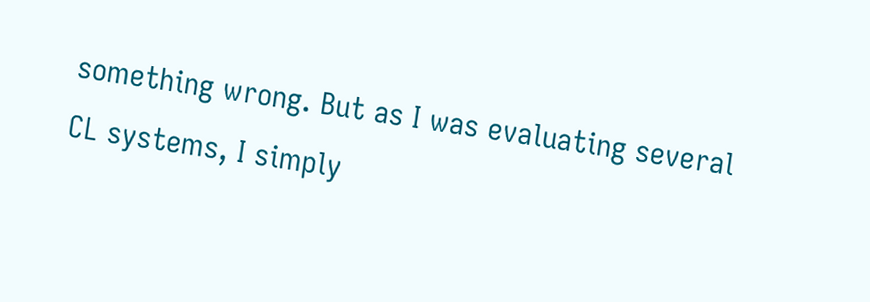something wrong. But as I was evaluating several CL systems, I simply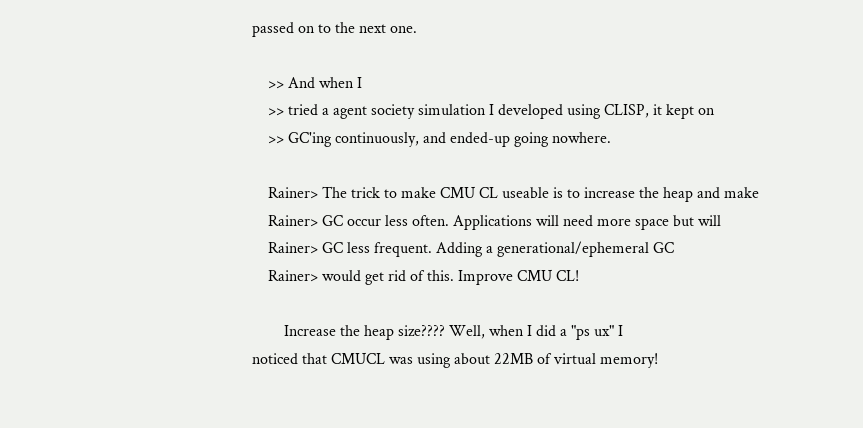passed on to the next one.

    >> And when I
    >> tried a agent society simulation I developed using CLISP, it kept on
    >> GC'ing continuously, and ended-up going nowhere.

    Rainer> The trick to make CMU CL useable is to increase the heap and make
    Rainer> GC occur less often. Applications will need more space but will
    Rainer> GC less frequent. Adding a generational/ephemeral GC
    Rainer> would get rid of this. Improve CMU CL!

        Increase the heap size???? Well, when I did a "ps ux" I
noticed that CMUCL was using about 22MB of virtual memory!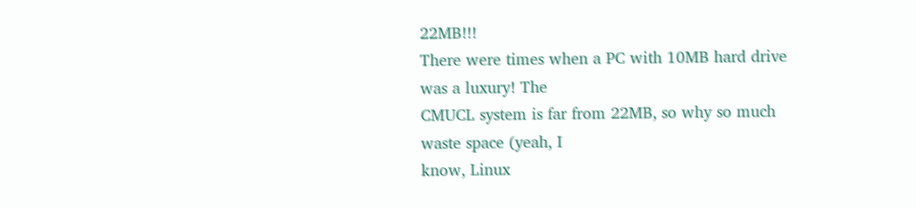22MB!!!
There were times when a PC with 10MB hard drive was a luxury! The
CMUCL system is far from 22MB, so why so much waste space (yeah, I
know, Linux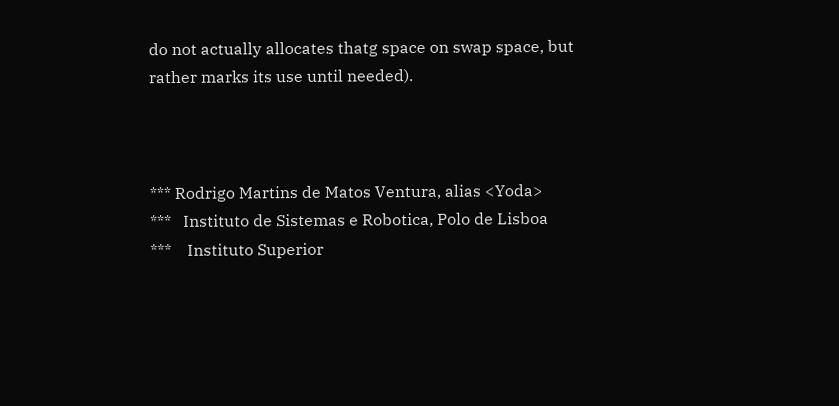do not actually allocates thatg space on swap space, but
rather marks its use until needed).



*** Rodrigo Martins de Matos Ventura, alias <Yoda>
***   Instituto de Sistemas e Robotica, Polo de Lisboa
***    Instituto Superior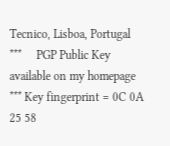Tecnico, Lisboa, Portugal
***     PGP Public Key available on my homepage
*** Key fingerprint = 0C 0A 25 58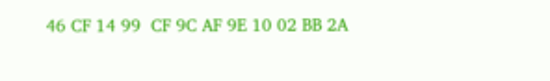46 CF 14 99  CF 9C AF 9E 10 02 BB 2A